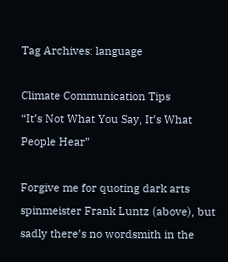Tag Archives: language

Climate Communication Tips
“It’s Not What You Say, It’s What People Hear”

Forgive me for quoting dark arts spinmeister Frank Luntz (above), but sadly there’s no wordsmith in the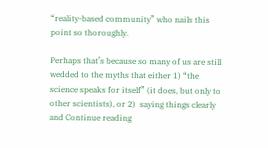“reality-based community” who nails this point so thoroughly.

Perhaps that’s because so many of us are still wedded to the myths that either 1) “the science speaks for itself” (it does, but only to other scientists), or 2)  saying things clearly and Continue reading